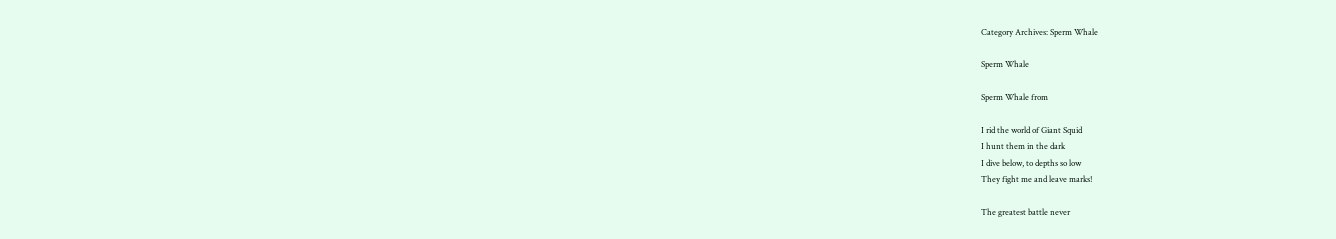Category Archives: Sperm Whale

Sperm Whale

Sperm Whale from

I rid the world of Giant Squid
I hunt them in the dark
I dive below, to depths so low
They fight me and leave marks!

The greatest battle never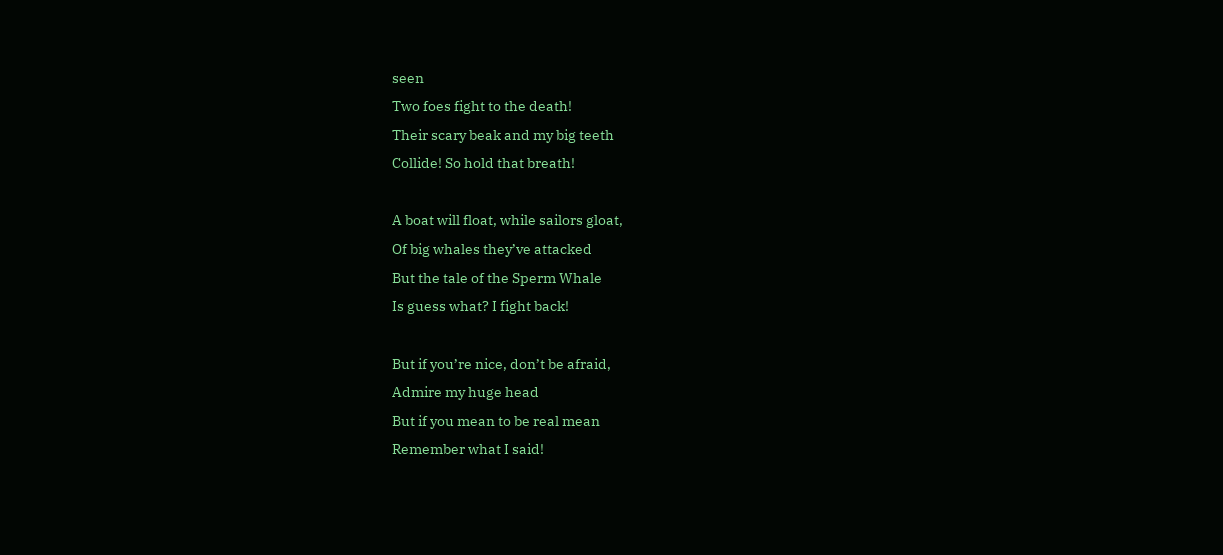seen
Two foes fight to the death!
Their scary beak and my big teeth
Collide! So hold that breath!

A boat will float, while sailors gloat,
Of big whales they’ve attacked
But the tale of the Sperm Whale
Is guess what? I fight back!

But if you’re nice, don’t be afraid,
Admire my huge head
But if you mean to be real mean
Remember what I said!